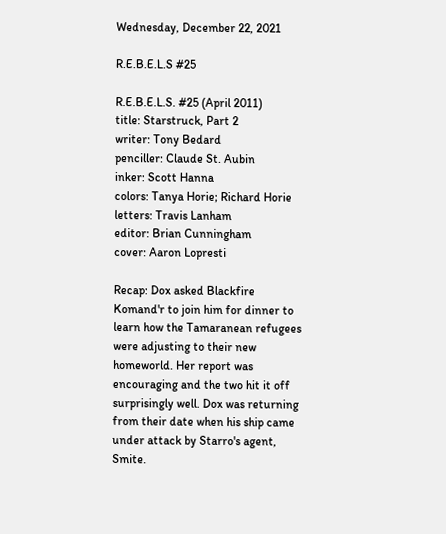Wednesday, December 22, 2021

R.E.B.E.L.S #25

R.E.B.E.L.S. #25 (April 2011)
title: Starstruck, Part 2
writer: Tony Bedard
penciller: Claude St. Aubin
inker: Scott Hanna
colors: Tanya Horie; Richard Horie
letters: Travis Lanham
editor: Brian Cunningham
cover: Aaron Lopresti

Recap: Dox asked Blackfire Komand'r to join him for dinner to learn how the Tamaranean refugees were adjusting to their new homeworld. Her report was encouraging and the two hit it off surprisingly well. Dox was returning from their date when his ship came under attack by Starro's agent, Smite.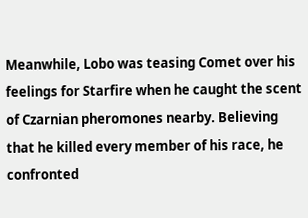Meanwhile, Lobo was teasing Comet over his feelings for Starfire when he caught the scent of Czarnian pheromones nearby. Believing that he killed every member of his race, he confronted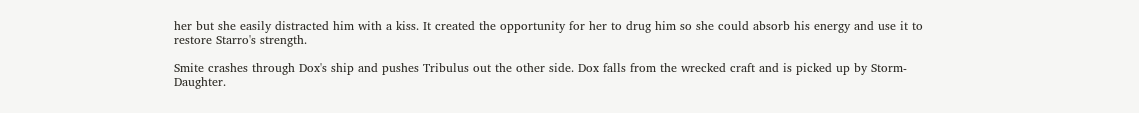her but she easily distracted him with a kiss. It created the opportunity for her to drug him so she could absorb his energy and use it to restore Starro's strength.

Smite crashes through Dox's ship and pushes Tribulus out the other side. Dox falls from the wrecked craft and is picked up by Storm-Daughter.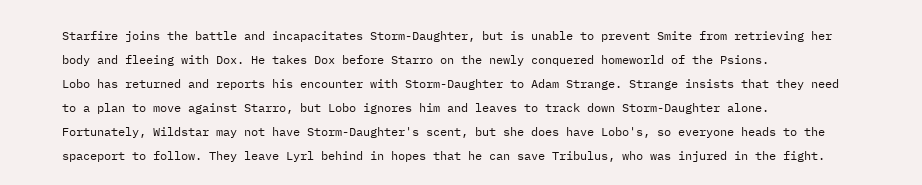Starfire joins the battle and incapacitates Storm-Daughter, but is unable to prevent Smite from retrieving her body and fleeing with Dox. He takes Dox before Starro on the newly conquered homeworld of the Psions.
Lobo has returned and reports his encounter with Storm-Daughter to Adam Strange. Strange insists that they need to a plan to move against Starro, but Lobo ignores him and leaves to track down Storm-Daughter alone. Fortunately, Wildstar may not have Storm-Daughter's scent, but she does have Lobo's, so everyone heads to the spaceport to follow. They leave Lyrl behind in hopes that he can save Tribulus, who was injured in the fight.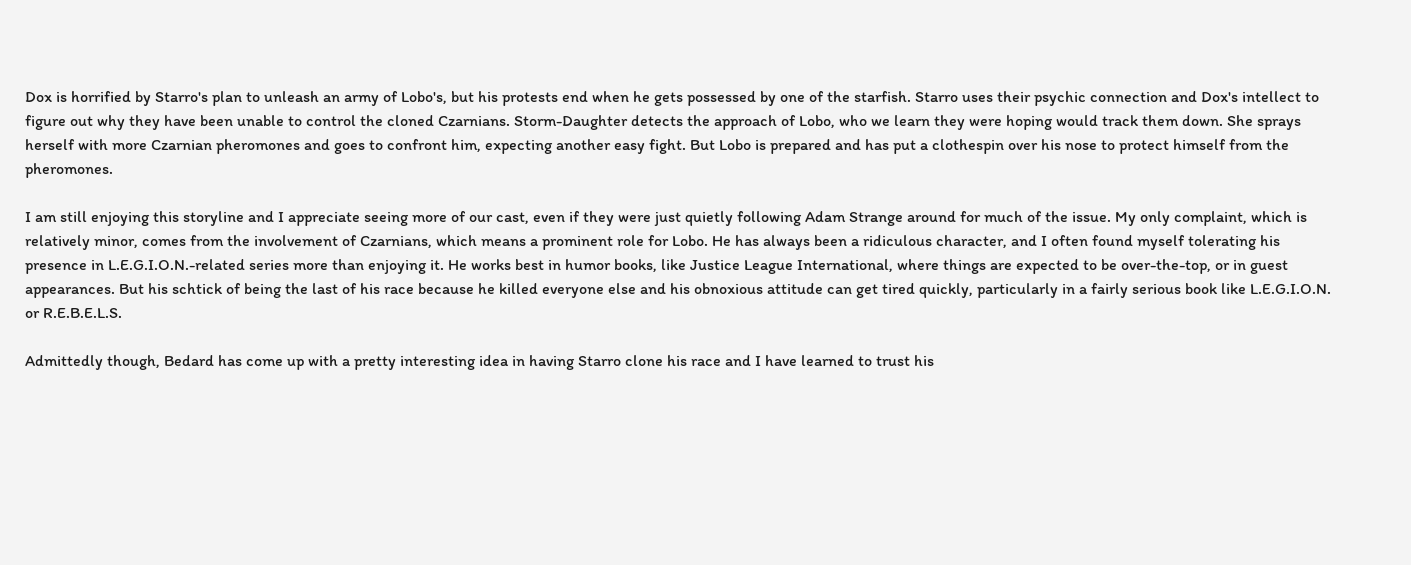Dox is horrified by Starro's plan to unleash an army of Lobo's, but his protests end when he gets possessed by one of the starfish. Starro uses their psychic connection and Dox's intellect to figure out why they have been unable to control the cloned Czarnians. Storm-Daughter detects the approach of Lobo, who we learn they were hoping would track them down. She sprays herself with more Czarnian pheromones and goes to confront him, expecting another easy fight. But Lobo is prepared and has put a clothespin over his nose to protect himself from the pheromones.

I am still enjoying this storyline and I appreciate seeing more of our cast, even if they were just quietly following Adam Strange around for much of the issue. My only complaint, which is relatively minor, comes from the involvement of Czarnians, which means a prominent role for Lobo. He has always been a ridiculous character, and I often found myself tolerating his presence in L.E.G.I.O.N.-related series more than enjoying it. He works best in humor books, like Justice League International, where things are expected to be over-the-top, or in guest appearances. But his schtick of being the last of his race because he killed everyone else and his obnoxious attitude can get tired quickly, particularly in a fairly serious book like L.E.G.I.O.N. or R.E.B.E.L.S.

Admittedly though, Bedard has come up with a pretty interesting idea in having Starro clone his race and I have learned to trust his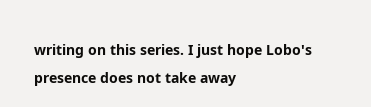writing on this series. I just hope Lobo's presence does not take away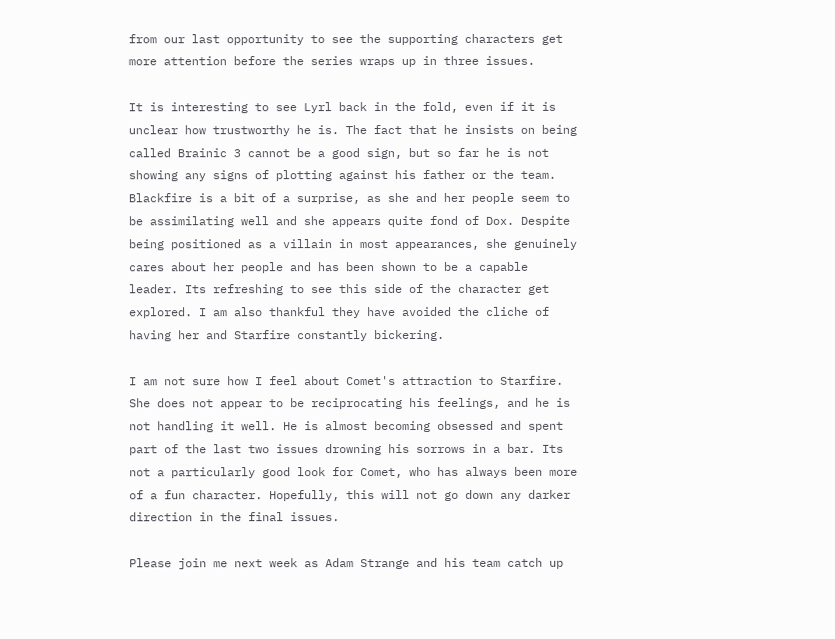from our last opportunity to see the supporting characters get more attention before the series wraps up in three issues.

It is interesting to see Lyrl back in the fold, even if it is unclear how trustworthy he is. The fact that he insists on being called Brainic 3 cannot be a good sign, but so far he is not showing any signs of plotting against his father or the team. Blackfire is a bit of a surprise, as she and her people seem to be assimilating well and she appears quite fond of Dox. Despite being positioned as a villain in most appearances, she genuinely cares about her people and has been shown to be a capable leader. Its refreshing to see this side of the character get explored. I am also thankful they have avoided the cliche of having her and Starfire constantly bickering.

I am not sure how I feel about Comet's attraction to Starfire.  She does not appear to be reciprocating his feelings, and he is not handling it well. He is almost becoming obsessed and spent part of the last two issues drowning his sorrows in a bar. Its not a particularly good look for Comet, who has always been more of a fun character. Hopefully, this will not go down any darker direction in the final issues.

Please join me next week as Adam Strange and his team catch up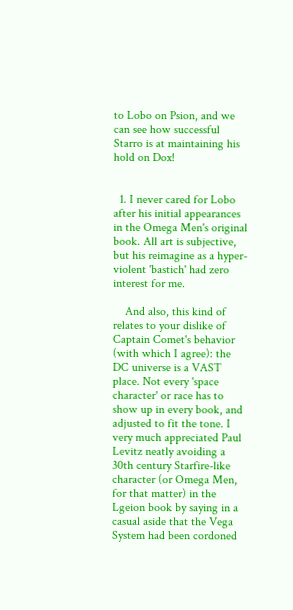to Lobo on Psion, and we can see how successful Starro is at maintaining his hold on Dox!


  1. I never cared for Lobo after his initial appearances in the Omega Men's original book. All art is subjective, but his reimagine as a hyper-violent 'bastich' had zero interest for me.

    And also, this kind of relates to your dislike of Captain Comet's behavior (with which I agree): the DC universe is a VAST place. Not every 'space character' or race has to show up in every book, and adjusted to fit the tone. I very much appreciated Paul Levitz neatly avoiding a 30th century Starfire-like character (or Omega Men, for that matter) in the Lgeion book by saying in a casual aside that the Vega System had been cordoned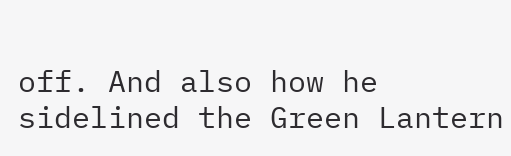off. And also how he sidelined the Green Lantern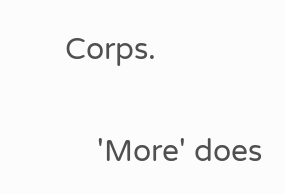Corps.

    'More' does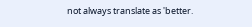not always translate as 'better.